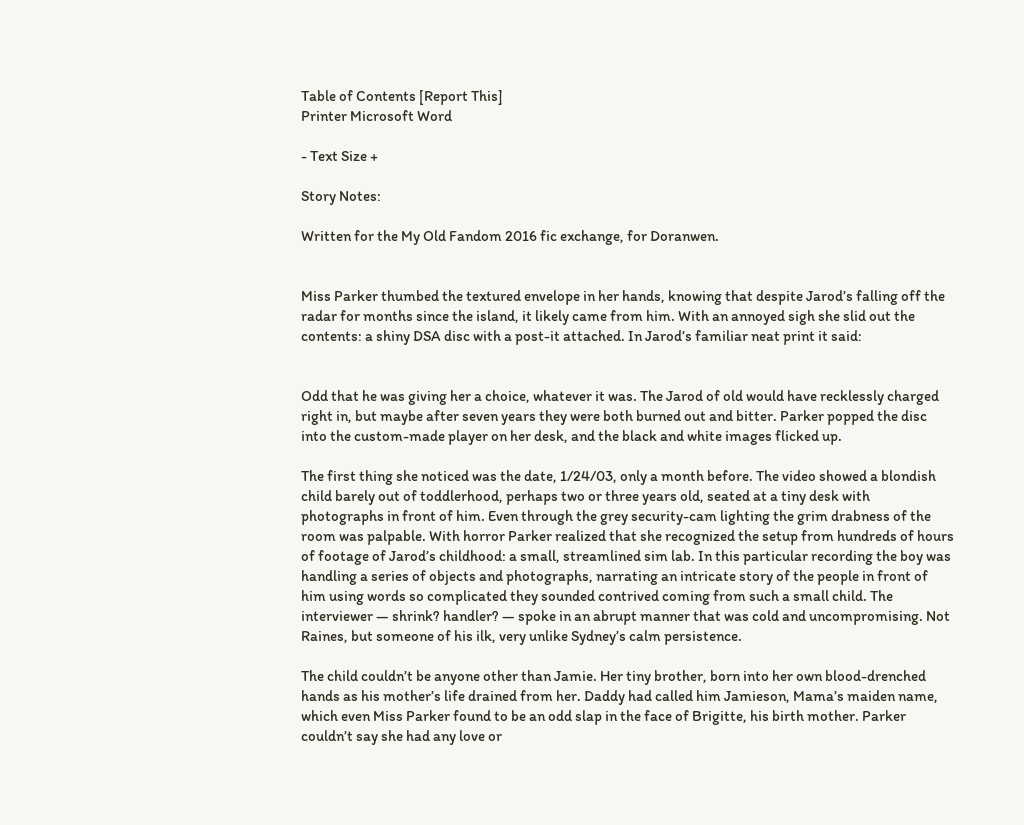Table of Contents [Report This]
Printer Microsoft Word

- Text Size +

Story Notes:

Written for the My Old Fandom 2016 fic exchange, for Doranwen.


Miss Parker thumbed the textured envelope in her hands, knowing that despite Jarod’s falling off the radar for months since the island, it likely came from him. With an annoyed sigh she slid out the contents: a shiny DSA disc with a post-it attached. In Jarod’s familiar neat print it said:


Odd that he was giving her a choice, whatever it was. The Jarod of old would have recklessly charged right in, but maybe after seven years they were both burned out and bitter. Parker popped the disc into the custom-made player on her desk, and the black and white images flicked up.

The first thing she noticed was the date, 1/24/03, only a month before. The video showed a blondish child barely out of toddlerhood, perhaps two or three years old, seated at a tiny desk with photographs in front of him. Even through the grey security-cam lighting the grim drabness of the room was palpable. With horror Parker realized that she recognized the setup from hundreds of hours of footage of Jarod’s childhood: a small, streamlined sim lab. In this particular recording the boy was handling a series of objects and photographs, narrating an intricate story of the people in front of him using words so complicated they sounded contrived coming from such a small child. The interviewer — shrink? handler? — spoke in an abrupt manner that was cold and uncompromising. Not Raines, but someone of his ilk, very unlike Sydney’s calm persistence.

The child couldn’t be anyone other than Jamie. Her tiny brother, born into her own blood-drenched hands as his mother’s life drained from her. Daddy had called him Jamieson, Mama’s maiden name, which even Miss Parker found to be an odd slap in the face of Brigitte, his birth mother. Parker couldn’t say she had any love or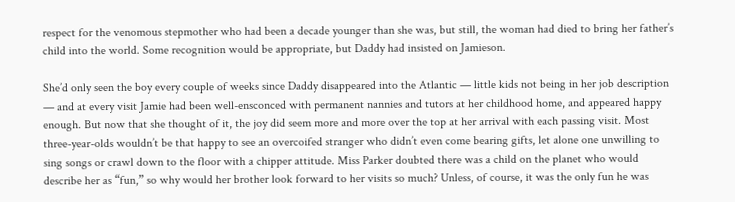respect for the venomous stepmother who had been a decade younger than she was, but still, the woman had died to bring her father’s child into the world. Some recognition would be appropriate, but Daddy had insisted on Jamieson.

She’d only seen the boy every couple of weeks since Daddy disappeared into the Atlantic — little kids not being in her job description — and at every visit Jamie had been well-ensconced with permanent nannies and tutors at her childhood home, and appeared happy enough. But now that she thought of it, the joy did seem more and more over the top at her arrival with each passing visit. Most three-year-olds wouldn’t be that happy to see an overcoifed stranger who didn’t even come bearing gifts, let alone one unwilling to sing songs or crawl down to the floor with a chipper attitude. Miss Parker doubted there was a child on the planet who would describe her as “fun,” so why would her brother look forward to her visits so much? Unless, of course, it was the only fun he was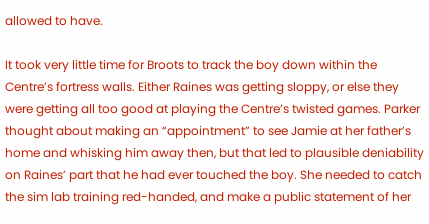allowed to have.

It took very little time for Broots to track the boy down within the Centre’s fortress walls. Either Raines was getting sloppy, or else they were getting all too good at playing the Centre’s twisted games. Parker thought about making an “appointment” to see Jamie at her father’s home and whisking him away then, but that led to plausible deniability on Raines’ part that he had ever touched the boy. She needed to catch the sim lab training red-handed, and make a public statement of her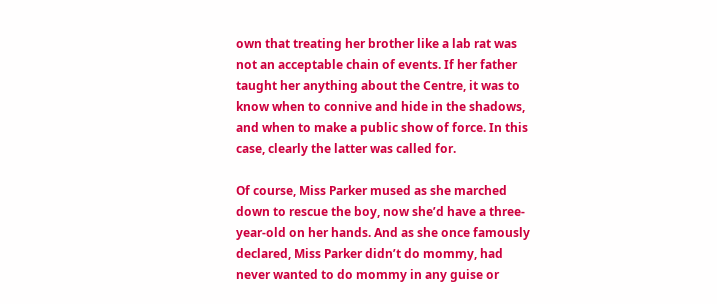own that treating her brother like a lab rat was not an acceptable chain of events. If her father taught her anything about the Centre, it was to know when to connive and hide in the shadows, and when to make a public show of force. In this case, clearly the latter was called for.

Of course, Miss Parker mused as she marched down to rescue the boy, now she’d have a three-year-old on her hands. And as she once famously declared, Miss Parker didn’t do mommy, had never wanted to do mommy in any guise or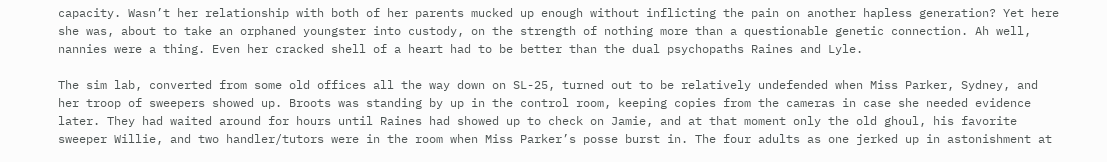capacity. Wasn’t her relationship with both of her parents mucked up enough without inflicting the pain on another hapless generation? Yet here she was, about to take an orphaned youngster into custody, on the strength of nothing more than a questionable genetic connection. Ah well, nannies were a thing. Even her cracked shell of a heart had to be better than the dual psychopaths Raines and Lyle.

The sim lab, converted from some old offices all the way down on SL-25, turned out to be relatively undefended when Miss Parker, Sydney, and her troop of sweepers showed up. Broots was standing by up in the control room, keeping copies from the cameras in case she needed evidence later. They had waited around for hours until Raines had showed up to check on Jamie, and at that moment only the old ghoul, his favorite sweeper Willie, and two handler/tutors were in the room when Miss Parker’s posse burst in. The four adults as one jerked up in astonishment at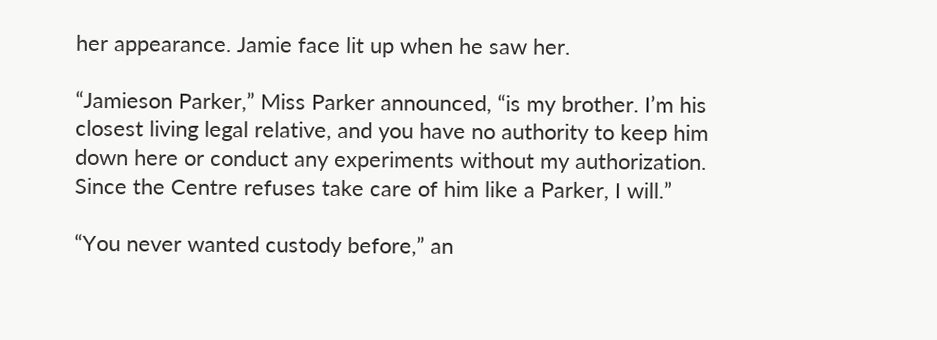her appearance. Jamie face lit up when he saw her.

“Jamieson Parker,” Miss Parker announced, “is my brother. I’m his closest living legal relative, and you have no authority to keep him down here or conduct any experiments without my authorization. Since the Centre refuses take care of him like a Parker, I will.”

“You never wanted custody before,” an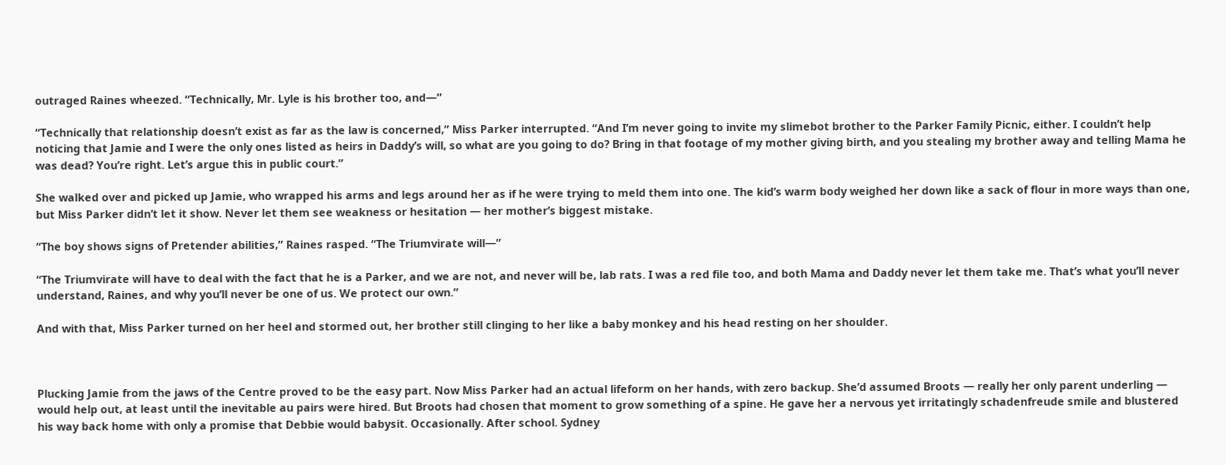outraged Raines wheezed. “Technically, Mr. Lyle is his brother too, and—”

“Technically that relationship doesn’t exist as far as the law is concerned,” Miss Parker interrupted. “And I’m never going to invite my slimebot brother to the Parker Family Picnic, either. I couldn’t help noticing that Jamie and I were the only ones listed as heirs in Daddy’s will, so what are you going to do? Bring in that footage of my mother giving birth, and you stealing my brother away and telling Mama he was dead? You’re right. Let’s argue this in public court.”

She walked over and picked up Jamie, who wrapped his arms and legs around her as if he were trying to meld them into one. The kid’s warm body weighed her down like a sack of flour in more ways than one, but Miss Parker didn’t let it show. Never let them see weakness or hesitation — her mother’s biggest mistake.

“The boy shows signs of Pretender abilities,” Raines rasped. “The Triumvirate will—”

“The Triumvirate will have to deal with the fact that he is a Parker, and we are not, and never will be, lab rats. I was a red file too, and both Mama and Daddy never let them take me. That’s what you’ll never understand, Raines, and why you’ll never be one of us. We protect our own.”

And with that, Miss Parker turned on her heel and stormed out, her brother still clinging to her like a baby monkey and his head resting on her shoulder.



Plucking Jamie from the jaws of the Centre proved to be the easy part. Now Miss Parker had an actual lifeform on her hands, with zero backup. She’d assumed Broots — really her only parent underling — would help out, at least until the inevitable au pairs were hired. But Broots had chosen that moment to grow something of a spine. He gave her a nervous yet irritatingly schadenfreude smile and blustered his way back home with only a promise that Debbie would babysit. Occasionally. After school. Sydney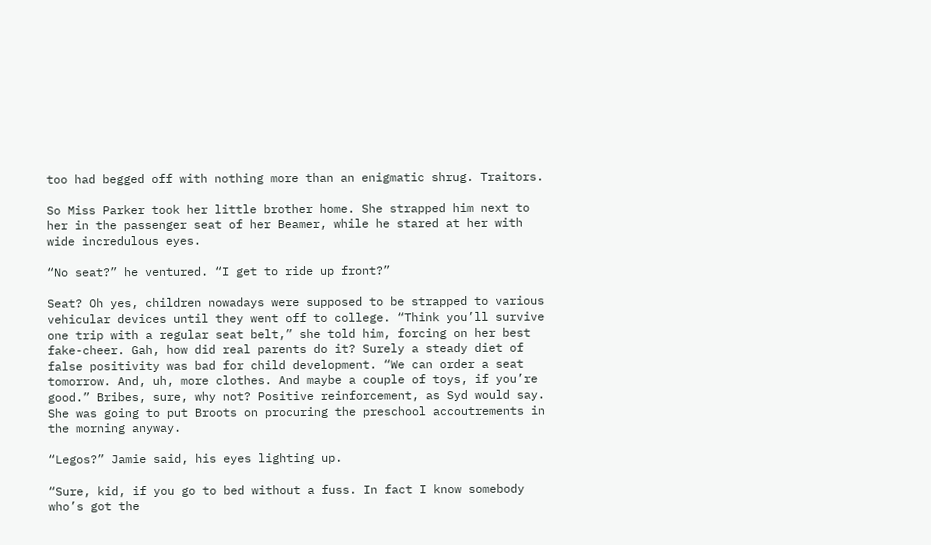too had begged off with nothing more than an enigmatic shrug. Traitors.

So Miss Parker took her little brother home. She strapped him next to her in the passenger seat of her Beamer, while he stared at her with wide incredulous eyes.

“No seat?” he ventured. “I get to ride up front?”

Seat? Oh yes, children nowadays were supposed to be strapped to various vehicular devices until they went off to college. “Think you’ll survive one trip with a regular seat belt,” she told him, forcing on her best fake-cheer. Gah, how did real parents do it? Surely a steady diet of false positivity was bad for child development. “We can order a seat tomorrow. And, uh, more clothes. And maybe a couple of toys, if you’re good.” Bribes, sure, why not? Positive reinforcement, as Syd would say. She was going to put Broots on procuring the preschool accoutrements in the morning anyway.

“Legos?” Jamie said, his eyes lighting up.

“Sure, kid, if you go to bed without a fuss. In fact I know somebody who’s got the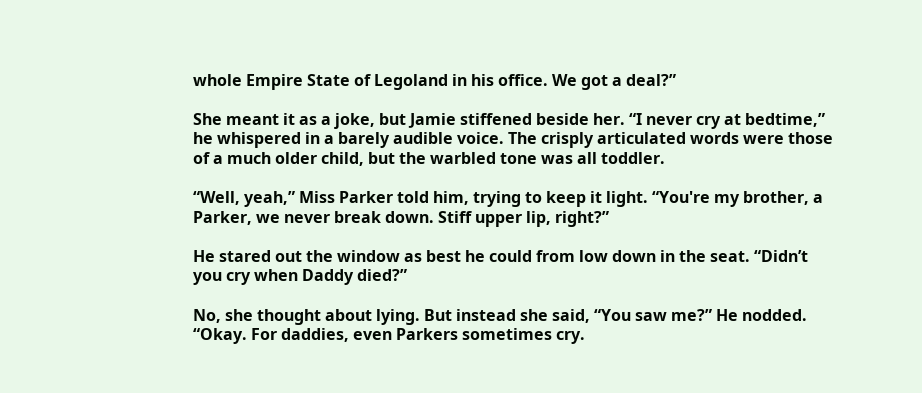whole Empire State of Legoland in his office. We got a deal?”

She meant it as a joke, but Jamie stiffened beside her. “I never cry at bedtime,” he whispered in a barely audible voice. The crisply articulated words were those of a much older child, but the warbled tone was all toddler.

“Well, yeah,” Miss Parker told him, trying to keep it light. “You're my brother, a Parker, we never break down. Stiff upper lip, right?”

He stared out the window as best he could from low down in the seat. “Didn’t you cry when Daddy died?”

No, she thought about lying. But instead she said, “You saw me?” He nodded. “Okay. For daddies, even Parkers sometimes cry.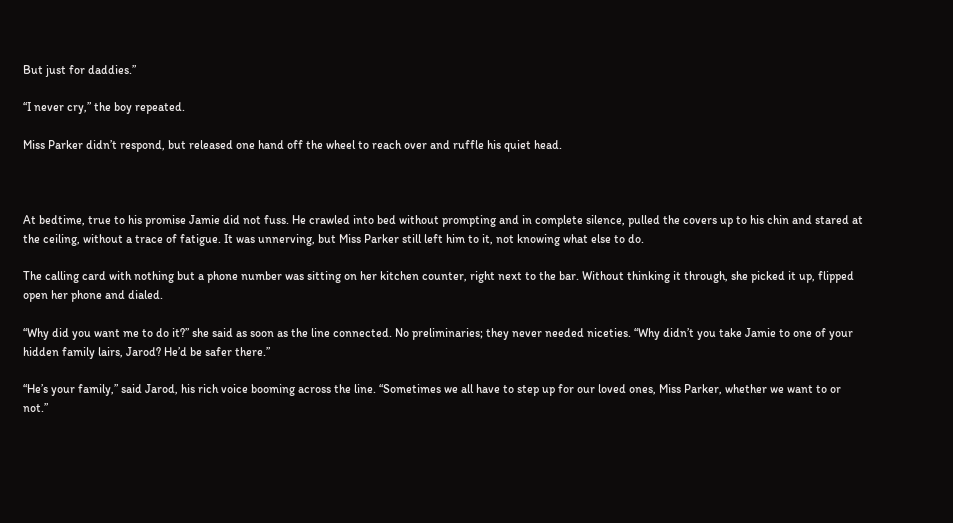But just for daddies.”

“I never cry,” the boy repeated.

Miss Parker didn’t respond, but released one hand off the wheel to reach over and ruffle his quiet head.



At bedtime, true to his promise Jamie did not fuss. He crawled into bed without prompting and in complete silence, pulled the covers up to his chin and stared at the ceiling, without a trace of fatigue. It was unnerving, but Miss Parker still left him to it, not knowing what else to do.

The calling card with nothing but a phone number was sitting on her kitchen counter, right next to the bar. Without thinking it through, she picked it up, flipped open her phone and dialed.

“Why did you want me to do it?” she said as soon as the line connected. No preliminaries; they never needed niceties. “Why didn’t you take Jamie to one of your hidden family lairs, Jarod? He’d be safer there.”

“He’s your family,” said Jarod, his rich voice booming across the line. “Sometimes we all have to step up for our loved ones, Miss Parker, whether we want to or not.”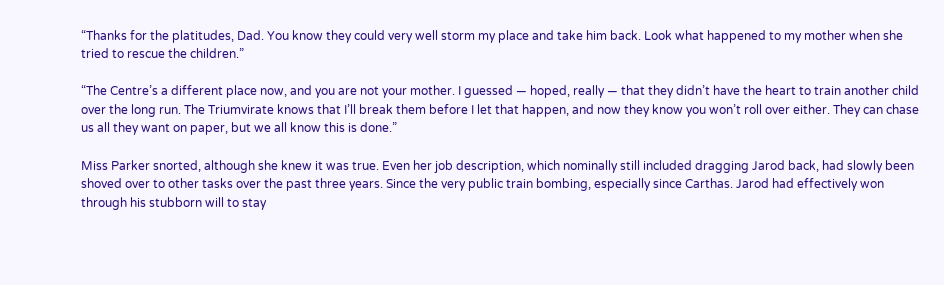“Thanks for the platitudes, Dad. You know they could very well storm my place and take him back. Look what happened to my mother when she tried to rescue the children.”

“The Centre’s a different place now, and you are not your mother. I guessed — hoped, really — that they didn’t have the heart to train another child over the long run. The Triumvirate knows that I’ll break them before I let that happen, and now they know you won’t roll over either. They can chase us all they want on paper, but we all know this is done.”

Miss Parker snorted, although she knew it was true. Even her job description, which nominally still included dragging Jarod back, had slowly been shoved over to other tasks over the past three years. Since the very public train bombing, especially since Carthas. Jarod had effectively won through his stubborn will to stay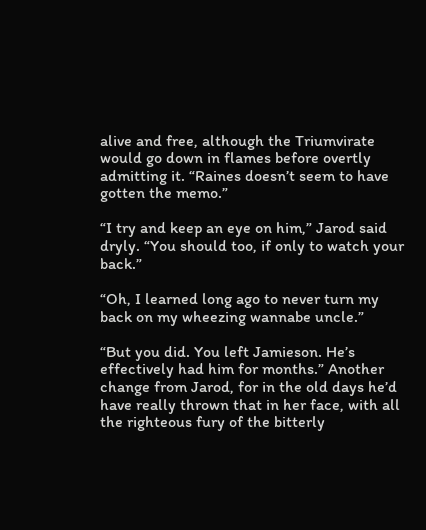alive and free, although the Triumvirate would go down in flames before overtly admitting it. “Raines doesn’t seem to have gotten the memo.”

“I try and keep an eye on him,” Jarod said dryly. “You should too, if only to watch your back.”

“Oh, I learned long ago to never turn my back on my wheezing wannabe uncle.”

“But you did. You left Jamieson. He’s effectively had him for months.” Another change from Jarod, for in the old days he’d have really thrown that in her face, with all the righteous fury of the bitterly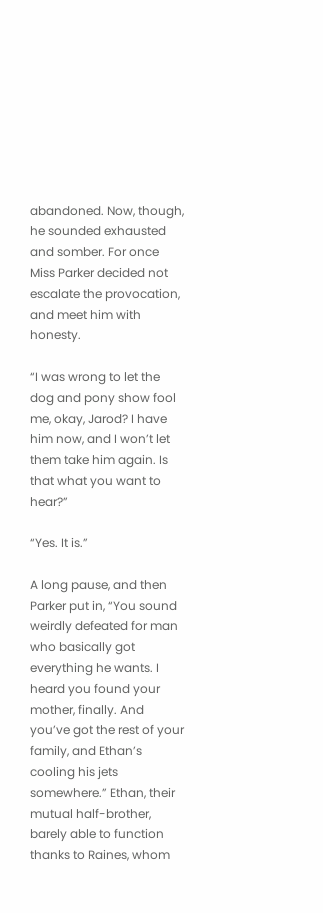abandoned. Now, though, he sounded exhausted and somber. For once Miss Parker decided not escalate the provocation, and meet him with honesty.

“I was wrong to let the dog and pony show fool me, okay, Jarod? I have him now, and I won’t let them take him again. Is that what you want to hear?”

“Yes. It is.”

A long pause, and then Parker put in, “You sound weirdly defeated for man who basically got everything he wants. I heard you found your mother, finally. And you’ve got the rest of your family, and Ethan’s cooling his jets somewhere.” Ethan, their mutual half-brother, barely able to function thanks to Raines, whom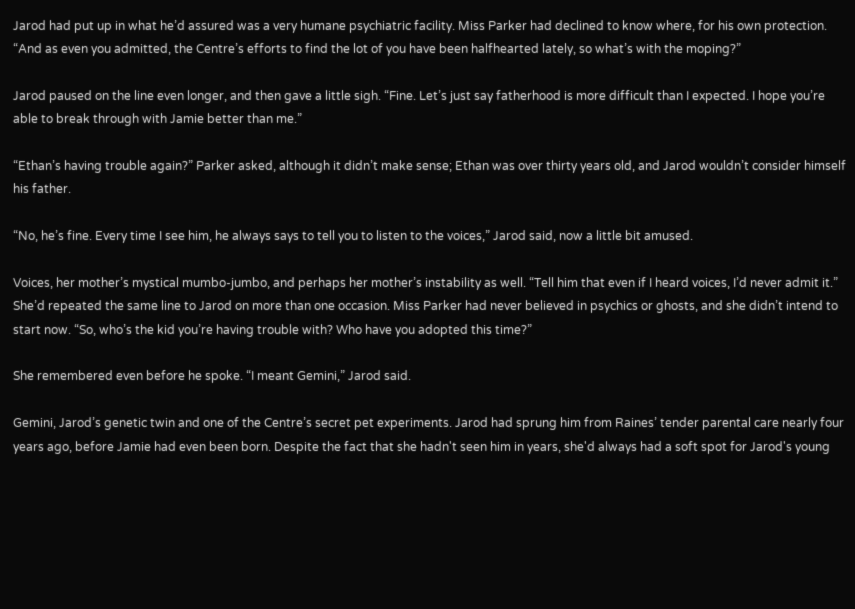Jarod had put up in what he’d assured was a very humane psychiatric facility. Miss Parker had declined to know where, for his own protection. “And as even you admitted, the Centre’s efforts to find the lot of you have been halfhearted lately, so what’s with the moping?”

Jarod paused on the line even longer, and then gave a little sigh. “Fine. Let’s just say fatherhood is more difficult than I expected. I hope you’re able to break through with Jamie better than me.”

“Ethan’s having trouble again?” Parker asked, although it didn’t make sense; Ethan was over thirty years old, and Jarod wouldn’t consider himself his father.

“No, he’s fine. Every time I see him, he always says to tell you to listen to the voices,” Jarod said, now a little bit amused.

Voices, her mother’s mystical mumbo-jumbo, and perhaps her mother’s instability as well. “Tell him that even if I heard voices, I’d never admit it.” She’d repeated the same line to Jarod on more than one occasion. Miss Parker had never believed in psychics or ghosts, and she didn’t intend to start now. “So, who’s the kid you’re having trouble with? Who have you adopted this time?”

She remembered even before he spoke. “I meant Gemini,” Jarod said.

Gemini, Jarod’s genetic twin and one of the Centre’s secret pet experiments. Jarod had sprung him from Raines’ tender parental care nearly four years ago, before Jamie had even been born. Despite the fact that she hadn't seen him in years, she'd always had a soft spot for Jarod's young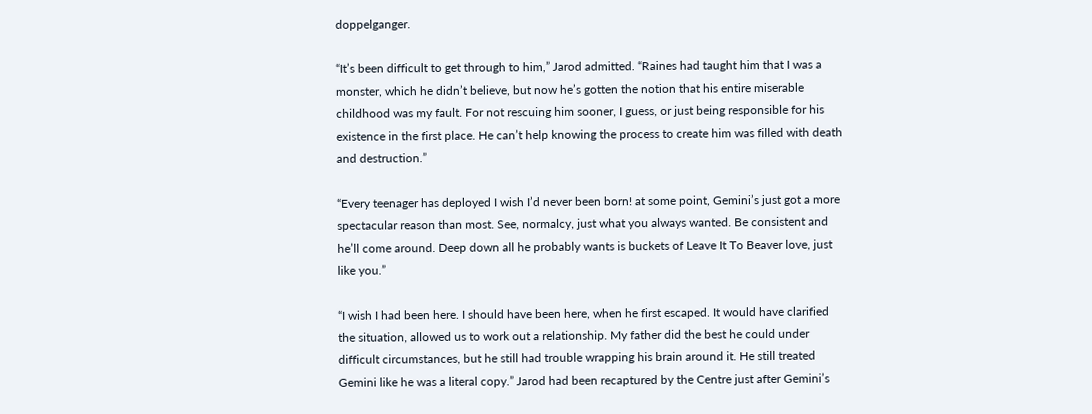doppelganger.

“It’s been difficult to get through to him,” Jarod admitted. “Raines had taught him that I was a monster, which he didn’t believe, but now he’s gotten the notion that his entire miserable childhood was my fault. For not rescuing him sooner, I guess, or just being responsible for his existence in the first place. He can’t help knowing the process to create him was filled with death and destruction.”

“Every teenager has deployed I wish I’d never been born! at some point, Gemini’s just got a more spectacular reason than most. See, normalcy, just what you always wanted. Be consistent and he’ll come around. Deep down all he probably wants is buckets of Leave It To Beaver love, just like you.”

“I wish I had been here. I should have been here, when he first escaped. It would have clarified the situation, allowed us to work out a relationship. My father did the best he could under difficult circumstances, but he still had trouble wrapping his brain around it. He still treated Gemini like he was a literal copy.” Jarod had been recaptured by the Centre just after Gemini’s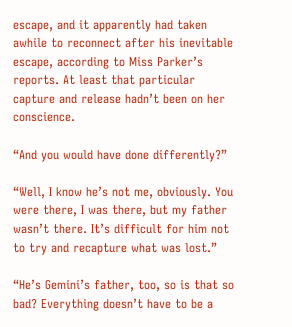escape, and it apparently had taken awhile to reconnect after his inevitable escape, according to Miss Parker’s reports. At least that particular capture and release hadn’t been on her conscience.

“And you would have done differently?”

“Well, I know he’s not me, obviously. You were there, I was there, but my father wasn’t there. It’s difficult for him not to try and recapture what was lost.”

“He’s Gemini’s father, too, so is that so bad? Everything doesn’t have to be a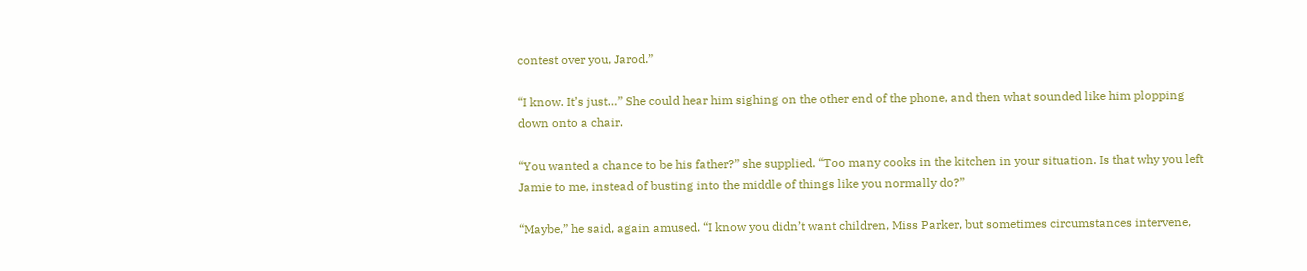contest over you, Jarod.”

“I know. It’s just…” She could hear him sighing on the other end of the phone, and then what sounded like him plopping down onto a chair.

“You wanted a chance to be his father?” she supplied. “Too many cooks in the kitchen in your situation. Is that why you left Jamie to me, instead of busting into the middle of things like you normally do?”

“Maybe,” he said, again amused. “I know you didn’t want children, Miss Parker, but sometimes circumstances intervene,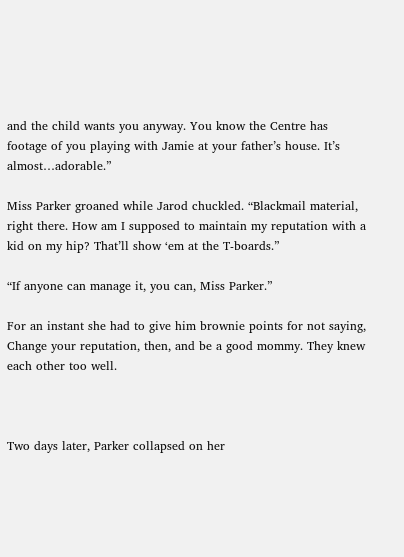and the child wants you anyway. You know the Centre has footage of you playing with Jamie at your father’s house. It’s almost…adorable.”

Miss Parker groaned while Jarod chuckled. “Blackmail material, right there. How am I supposed to maintain my reputation with a kid on my hip? That’ll show ‘em at the T-boards.”

“If anyone can manage it, you can, Miss Parker.”

For an instant she had to give him brownie points for not saying, Change your reputation, then, and be a good mommy. They knew each other too well.



Two days later, Parker collapsed on her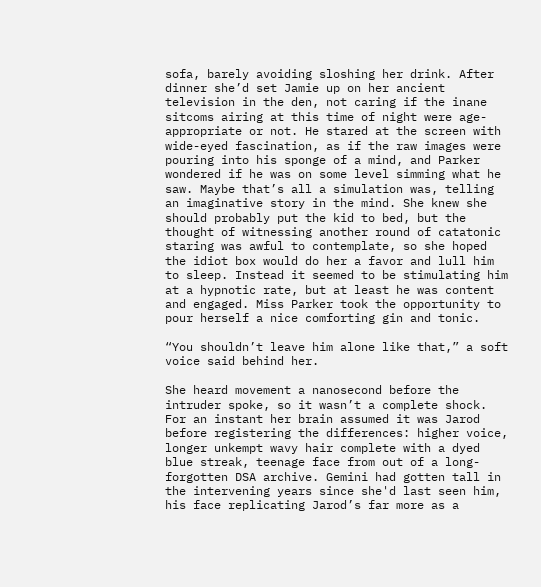sofa, barely avoiding sloshing her drink. After dinner she’d set Jamie up on her ancient television in the den, not caring if the inane sitcoms airing at this time of night were age-appropriate or not. He stared at the screen with wide-eyed fascination, as if the raw images were pouring into his sponge of a mind, and Parker wondered if he was on some level simming what he saw. Maybe that’s all a simulation was, telling an imaginative story in the mind. She knew she should probably put the kid to bed, but the thought of witnessing another round of catatonic staring was awful to contemplate, so she hoped the idiot box would do her a favor and lull him to sleep. Instead it seemed to be stimulating him at a hypnotic rate, but at least he was content and engaged. Miss Parker took the opportunity to pour herself a nice comforting gin and tonic.

“You shouldn’t leave him alone like that,” a soft voice said behind her.

She heard movement a nanosecond before the intruder spoke, so it wasn’t a complete shock. For an instant her brain assumed it was Jarod before registering the differences: higher voice, longer unkempt wavy hair complete with a dyed blue streak, teenage face from out of a long-forgotten DSA archive. Gemini had gotten tall in the intervening years since she'd last seen him, his face replicating Jarod’s far more as a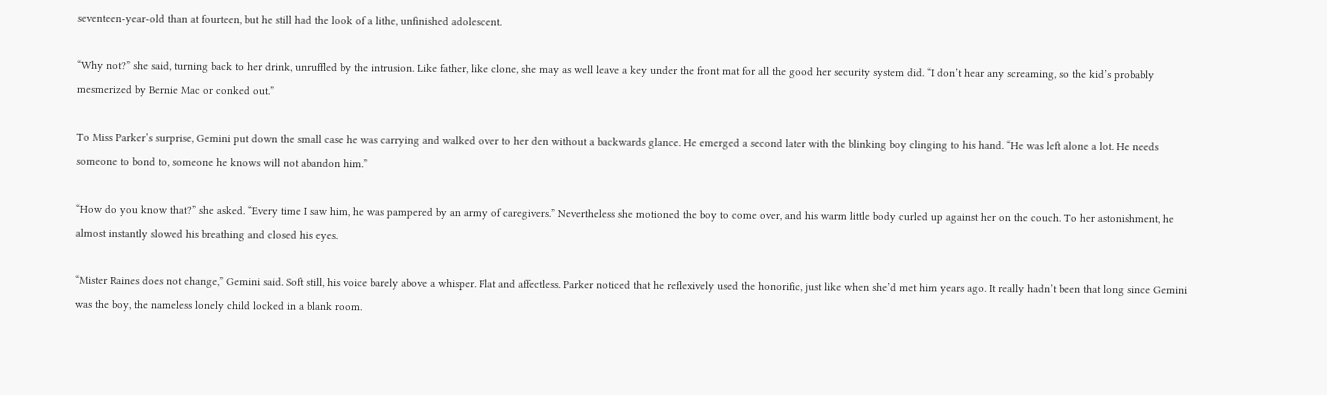seventeen-year-old than at fourteen, but he still had the look of a lithe, unfinished adolescent.

“Why not?” she said, turning back to her drink, unruffled by the intrusion. Like father, like clone, she may as well leave a key under the front mat for all the good her security system did. “I don’t hear any screaming, so the kid’s probably mesmerized by Bernie Mac or conked out.”

To Miss Parker’s surprise, Gemini put down the small case he was carrying and walked over to her den without a backwards glance. He emerged a second later with the blinking boy clinging to his hand. “He was left alone a lot. He needs someone to bond to, someone he knows will not abandon him.”

“How do you know that?” she asked. “Every time I saw him, he was pampered by an army of caregivers.” Nevertheless she motioned the boy to come over, and his warm little body curled up against her on the couch. To her astonishment, he almost instantly slowed his breathing and closed his eyes.

“Mister Raines does not change,” Gemini said. Soft still, his voice barely above a whisper. Flat and affectless. Parker noticed that he reflexively used the honorific, just like when she’d met him years ago. It really hadn’t been that long since Gemini was the boy, the nameless lonely child locked in a blank room.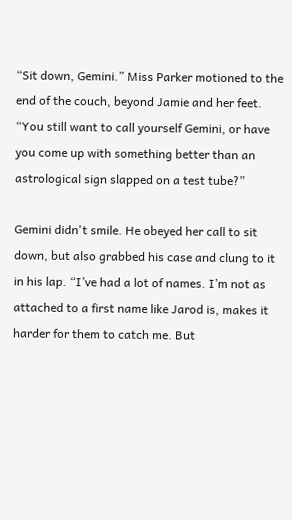“Sit down, Gemini.” Miss Parker motioned to the end of the couch, beyond Jamie and her feet. “You still want to call yourself Gemini, or have you come up with something better than an astrological sign slapped on a test tube?”

Gemini didn't smile. He obeyed her call to sit down, but also grabbed his case and clung to it in his lap. “I’ve had a lot of names. I’m not as attached to a first name like Jarod is, makes it harder for them to catch me. But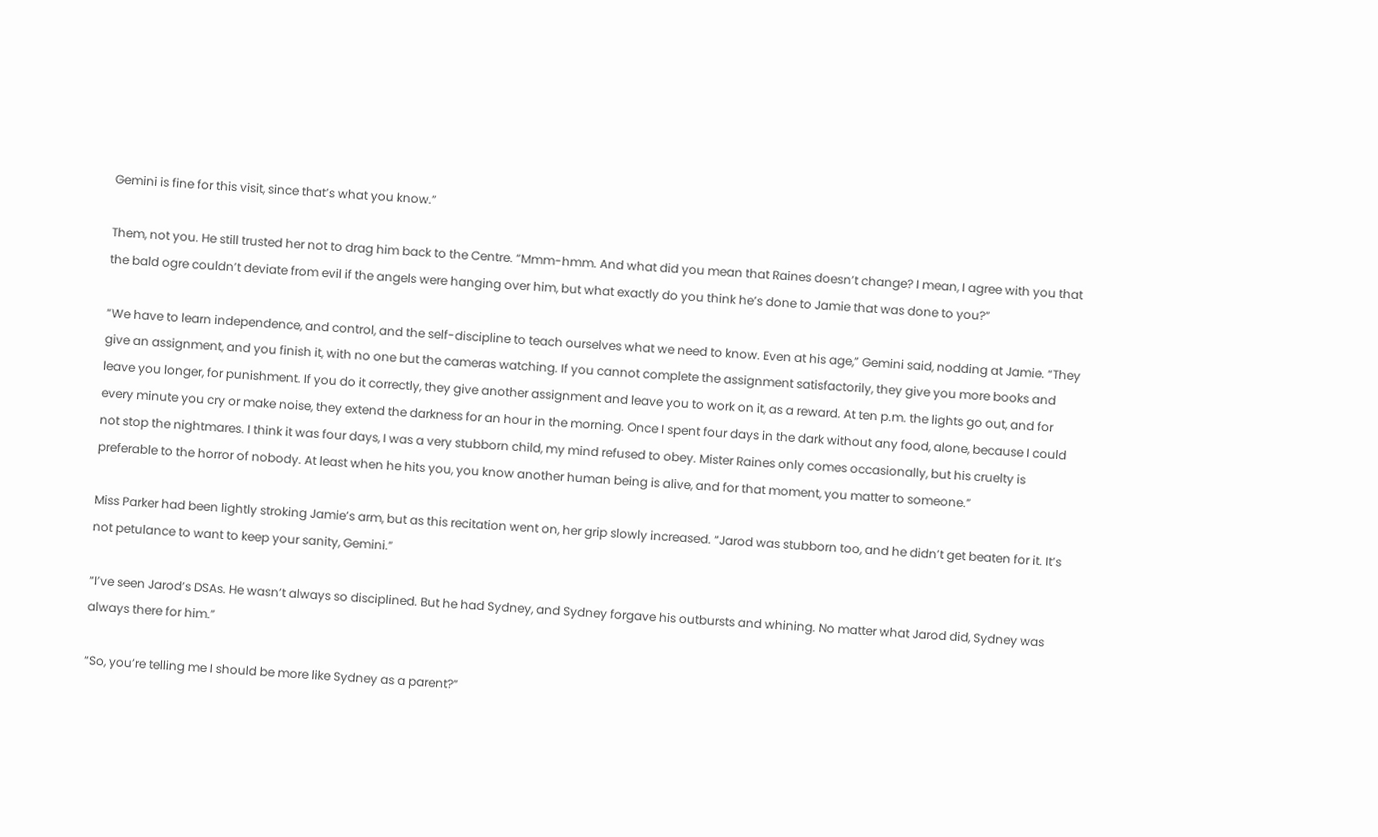Gemini is fine for this visit, since that’s what you know.”

Them, not you. He still trusted her not to drag him back to the Centre. “Mmm-hmm. And what did you mean that Raines doesn’t change? I mean, I agree with you that the bald ogre couldn’t deviate from evil if the angels were hanging over him, but what exactly do you think he’s done to Jamie that was done to you?”

“We have to learn independence, and control, and the self-discipline to teach ourselves what we need to know. Even at his age,” Gemini said, nodding at Jamie. “They give an assignment, and you finish it, with no one but the cameras watching. If you cannot complete the assignment satisfactorily, they give you more books and leave you longer, for punishment. If you do it correctly, they give another assignment and leave you to work on it, as a reward. At ten p.m. the lights go out, and for every minute you cry or make noise, they extend the darkness for an hour in the morning. Once I spent four days in the dark without any food, alone, because I could not stop the nightmares. I think it was four days, I was a very stubborn child, my mind refused to obey. Mister Raines only comes occasionally, but his cruelty is preferable to the horror of nobody. At least when he hits you, you know another human being is alive, and for that moment, you matter to someone.”

Miss Parker had been lightly stroking Jamie’s arm, but as this recitation went on, her grip slowly increased. “Jarod was stubborn too, and he didn’t get beaten for it. It’s not petulance to want to keep your sanity, Gemini.”

“I’ve seen Jarod’s DSAs. He wasn’t always so disciplined. But he had Sydney, and Sydney forgave his outbursts and whining. No matter what Jarod did, Sydney was always there for him.”

“So, you’re telling me I should be more like Sydney as a parent?”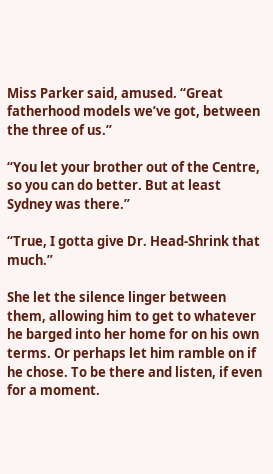Miss Parker said, amused. “Great fatherhood models we’ve got, between the three of us.”

“You let your brother out of the Centre, so you can do better. But at least Sydney was there.”

“True, I gotta give Dr. Head-Shrink that much.”

She let the silence linger between them, allowing him to get to whatever he barged into her home for on his own terms. Or perhaps let him ramble on if he chose. To be there and listen, if even for a moment.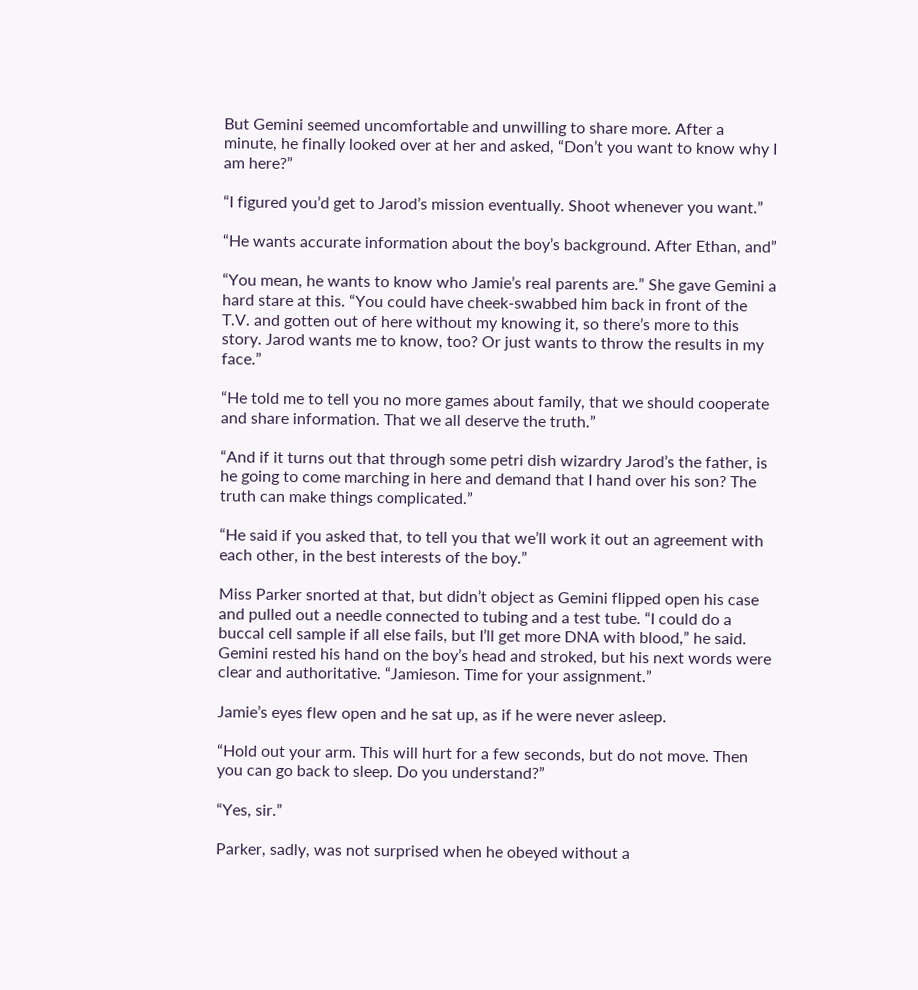But Gemini seemed uncomfortable and unwilling to share more. After a minute, he finally looked over at her and asked, “Don’t you want to know why I am here?”

“I figured you’d get to Jarod’s mission eventually. Shoot whenever you want.”

“He wants accurate information about the boy’s background. After Ethan, and”

“You mean, he wants to know who Jamie’s real parents are.” She gave Gemini a hard stare at this. “You could have cheek-swabbed him back in front of the T.V. and gotten out of here without my knowing it, so there’s more to this story. Jarod wants me to know, too? Or just wants to throw the results in my face.”

“He told me to tell you no more games about family, that we should cooperate and share information. That we all deserve the truth.”

“And if it turns out that through some petri dish wizardry Jarod’s the father, is he going to come marching in here and demand that I hand over his son? The truth can make things complicated.”

“He said if you asked that, to tell you that we’ll work it out an agreement with each other, in the best interests of the boy.”

Miss Parker snorted at that, but didn’t object as Gemini flipped open his case and pulled out a needle connected to tubing and a test tube. “I could do a buccal cell sample if all else fails, but I’ll get more DNA with blood,” he said. Gemini rested his hand on the boy’s head and stroked, but his next words were clear and authoritative. “Jamieson. Time for your assignment.”

Jamie’s eyes flew open and he sat up, as if he were never asleep.

“Hold out your arm. This will hurt for a few seconds, but do not move. Then you can go back to sleep. Do you understand?”

“Yes, sir.”

Parker, sadly, was not surprised when he obeyed without a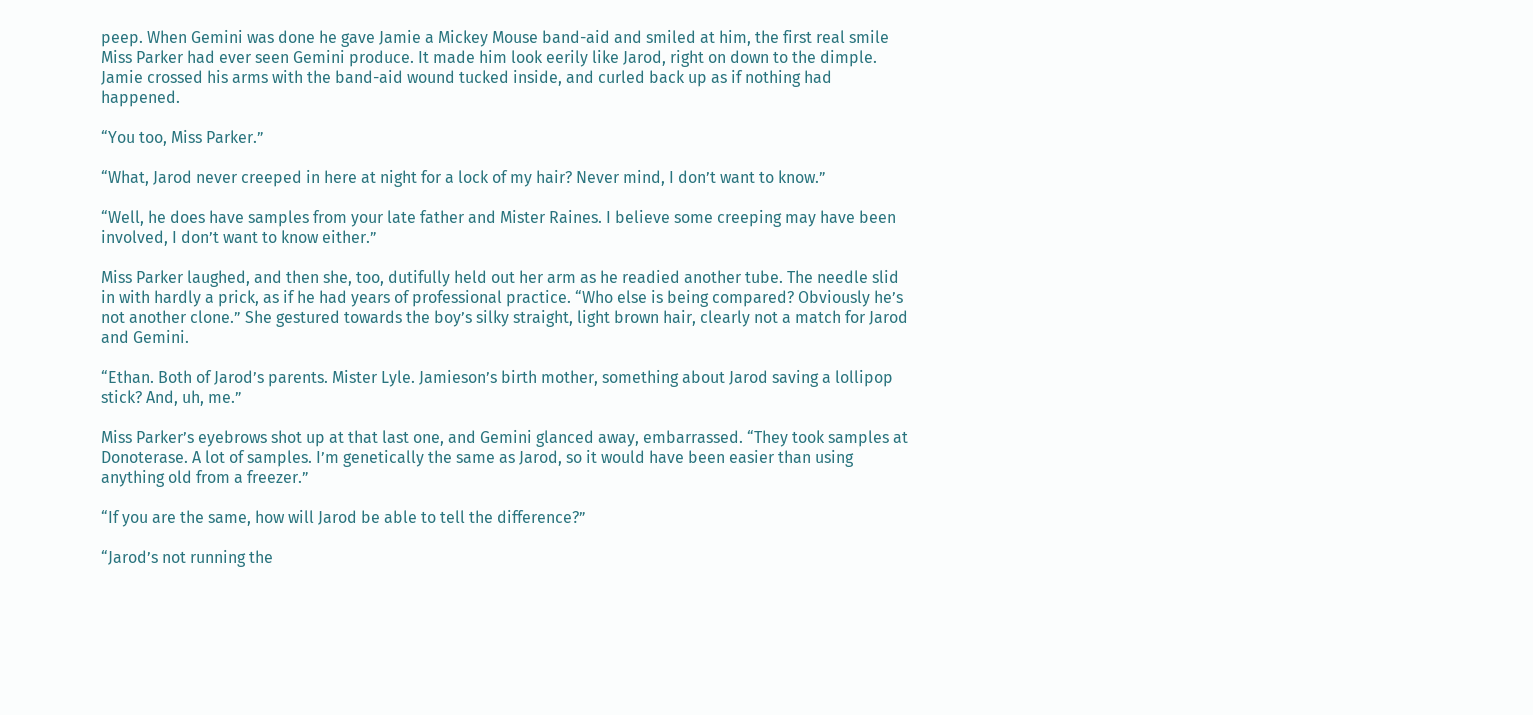peep. When Gemini was done he gave Jamie a Mickey Mouse band-aid and smiled at him, the first real smile Miss Parker had ever seen Gemini produce. It made him look eerily like Jarod, right on down to the dimple. Jamie crossed his arms with the band-aid wound tucked inside, and curled back up as if nothing had happened.

“You too, Miss Parker.”

“What, Jarod never creeped in here at night for a lock of my hair? Never mind, I don’t want to know.”

“Well, he does have samples from your late father and Mister Raines. I believe some creeping may have been involved, I don’t want to know either.”

Miss Parker laughed, and then she, too, dutifully held out her arm as he readied another tube. The needle slid in with hardly a prick, as if he had years of professional practice. “Who else is being compared? Obviously he’s not another clone.” She gestured towards the boy’s silky straight, light brown hair, clearly not a match for Jarod and Gemini.

“Ethan. Both of Jarod’s parents. Mister Lyle. Jamieson’s birth mother, something about Jarod saving a lollipop stick? And, uh, me.”

Miss Parker’s eyebrows shot up at that last one, and Gemini glanced away, embarrassed. “They took samples at Donoterase. A lot of samples. I’m genetically the same as Jarod, so it would have been easier than using anything old from a freezer.”

“If you are the same, how will Jarod be able to tell the difference?”

“Jarod’s not running the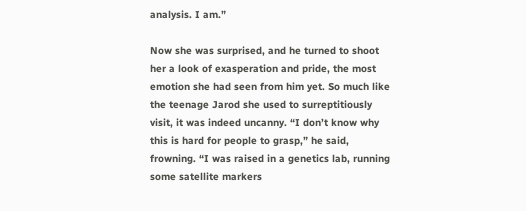analysis. I am.”

Now she was surprised, and he turned to shoot her a look of exasperation and pride, the most emotion she had seen from him yet. So much like the teenage Jarod she used to surreptitiously visit, it was indeed uncanny. “I don’t know why this is hard for people to grasp,” he said, frowning. “I was raised in a genetics lab, running some satellite markers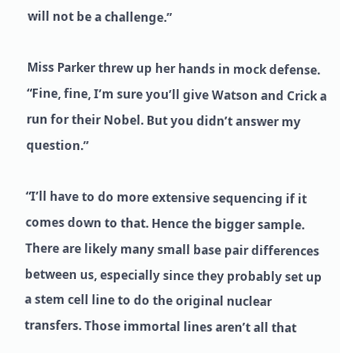will not be a challenge.”

Miss Parker threw up her hands in mock defense. “Fine, fine, I’m sure you’ll give Watson and Crick a run for their Nobel. But you didn’t answer my question.”

“I’ll have to do more extensive sequencing if it comes down to that. Hence the bigger sample. There are likely many small base pair differences between us, especially since they probably set up a stem cell line to do the original nuclear transfers. Those immortal lines aren’t all that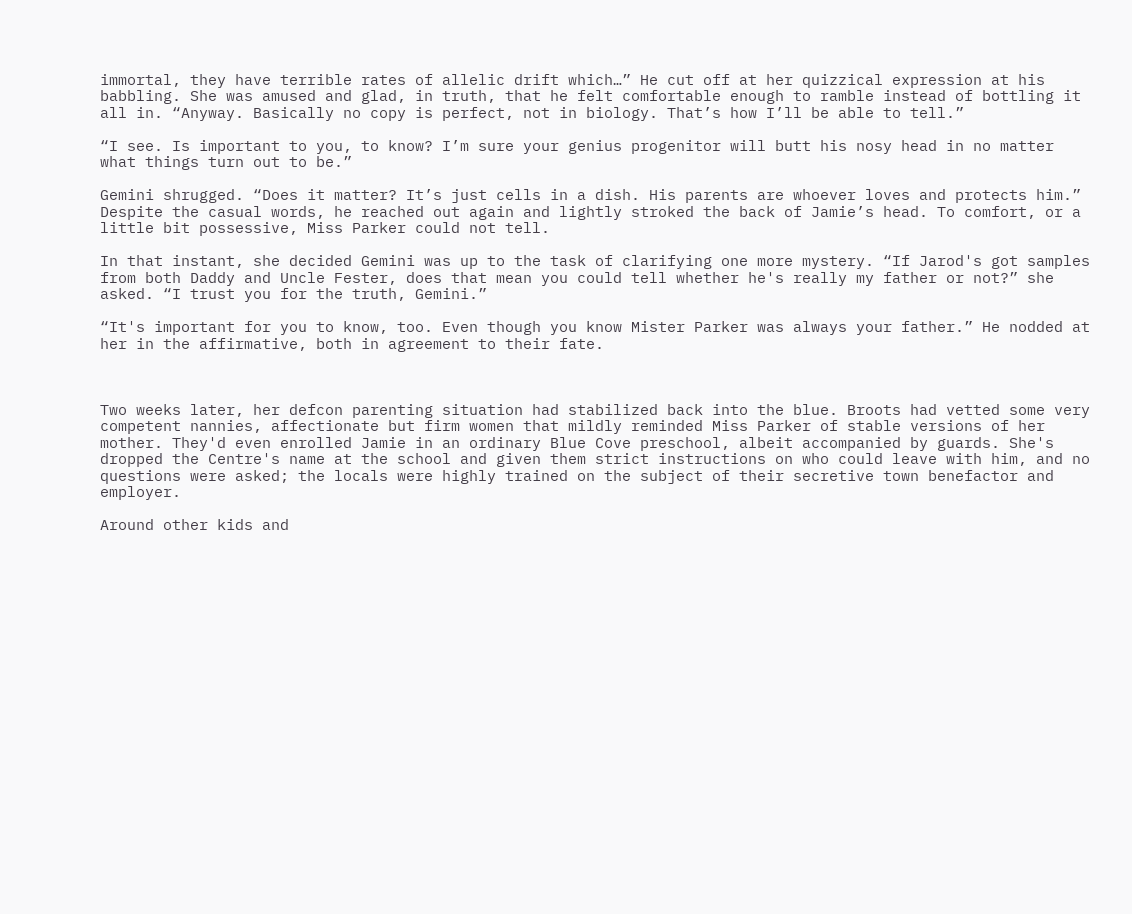immortal, they have terrible rates of allelic drift which…” He cut off at her quizzical expression at his babbling. She was amused and glad, in truth, that he felt comfortable enough to ramble instead of bottling it all in. “Anyway. Basically no copy is perfect, not in biology. That’s how I’ll be able to tell.”

“I see. Is important to you, to know? I’m sure your genius progenitor will butt his nosy head in no matter what things turn out to be.”

Gemini shrugged. “Does it matter? It’s just cells in a dish. His parents are whoever loves and protects him.” Despite the casual words, he reached out again and lightly stroked the back of Jamie’s head. To comfort, or a little bit possessive, Miss Parker could not tell.

In that instant, she decided Gemini was up to the task of clarifying one more mystery. “If Jarod's got samples from both Daddy and Uncle Fester, does that mean you could tell whether he's really my father or not?” she asked. “I trust you for the truth, Gemini.”

“It's important for you to know, too. Even though you know Mister Parker was always your father.” He nodded at her in the affirmative, both in agreement to their fate.



Two weeks later, her defcon parenting situation had stabilized back into the blue. Broots had vetted some very competent nannies, affectionate but firm women that mildly reminded Miss Parker of stable versions of her mother. They'd even enrolled Jamie in an ordinary Blue Cove preschool, albeit accompanied by guards. She's dropped the Centre's name at the school and given them strict instructions on who could leave with him, and no questions were asked; the locals were highly trained on the subject of their secretive town benefactor and employer.

Around other kids and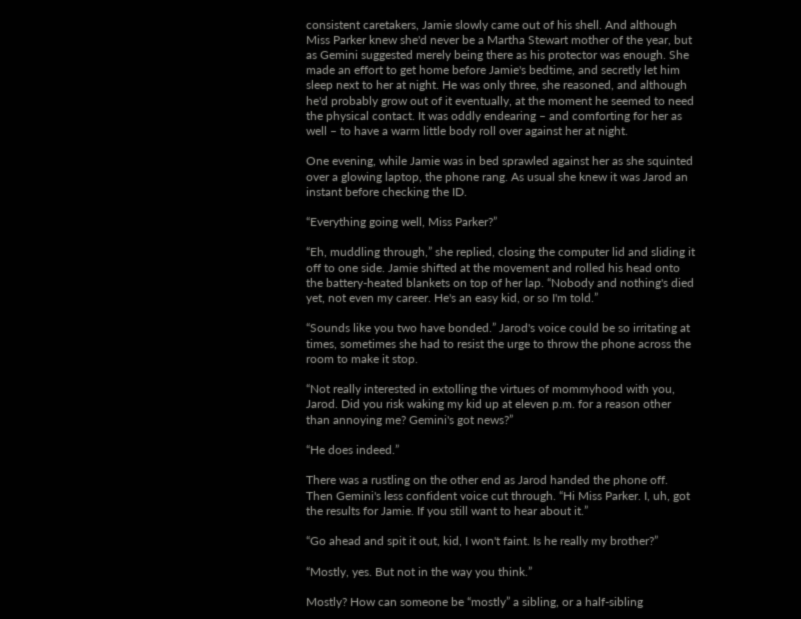consistent caretakers, Jamie slowly came out of his shell. And although Miss Parker knew she'd never be a Martha Stewart mother of the year, but as Gemini suggested merely being there as his protector was enough. She made an effort to get home before Jamie's bedtime, and secretly let him sleep next to her at night. He was only three, she reasoned, and although he'd probably grow out of it eventually, at the moment he seemed to need the physical contact. It was oddly endearing – and comforting for her as well – to have a warm little body roll over against her at night.

One evening, while Jamie was in bed sprawled against her as she squinted over a glowing laptop, the phone rang. As usual she knew it was Jarod an instant before checking the ID.

“Everything going well, Miss Parker?”

“Eh, muddling through,” she replied, closing the computer lid and sliding it off to one side. Jamie shifted at the movement and rolled his head onto the battery-heated blankets on top of her lap. “Nobody and nothing's died yet, not even my career. He's an easy kid, or so I'm told.”

“Sounds like you two have bonded.” Jarod's voice could be so irritating at times, sometimes she had to resist the urge to throw the phone across the room to make it stop.

“Not really interested in extolling the virtues of mommyhood with you, Jarod. Did you risk waking my kid up at eleven p.m. for a reason other than annoying me? Gemini's got news?”

“He does indeed.”

There was a rustling on the other end as Jarod handed the phone off. Then Gemini's less confident voice cut through. “Hi Miss Parker. I, uh, got the results for Jamie. If you still want to hear about it.”

“Go ahead and spit it out, kid, I won't faint. Is he really my brother?”

“Mostly, yes. But not in the way you think.”

Mostly? How can someone be “mostly” a sibling, or a half-sibling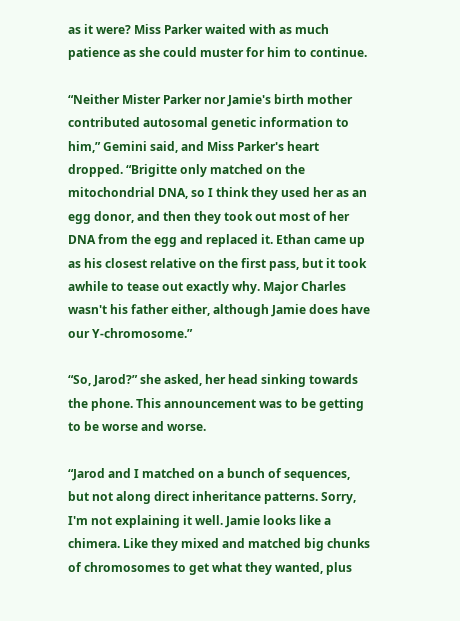as it were? Miss Parker waited with as much patience as she could muster for him to continue.

“Neither Mister Parker nor Jamie's birth mother contributed autosomal genetic information to him,” Gemini said, and Miss Parker's heart dropped. “Brigitte only matched on the mitochondrial DNA, so I think they used her as an egg donor, and then they took out most of her DNA from the egg and replaced it. Ethan came up as his closest relative on the first pass, but it took awhile to tease out exactly why. Major Charles wasn't his father either, although Jamie does have our Y-chromosome.”

“So, Jarod?” she asked, her head sinking towards the phone. This announcement was to be getting to be worse and worse.

“Jarod and I matched on a bunch of sequences, but not along direct inheritance patterns. Sorry, I'm not explaining it well. Jamie looks like a chimera. Like they mixed and matched big chunks of chromosomes to get what they wanted, plus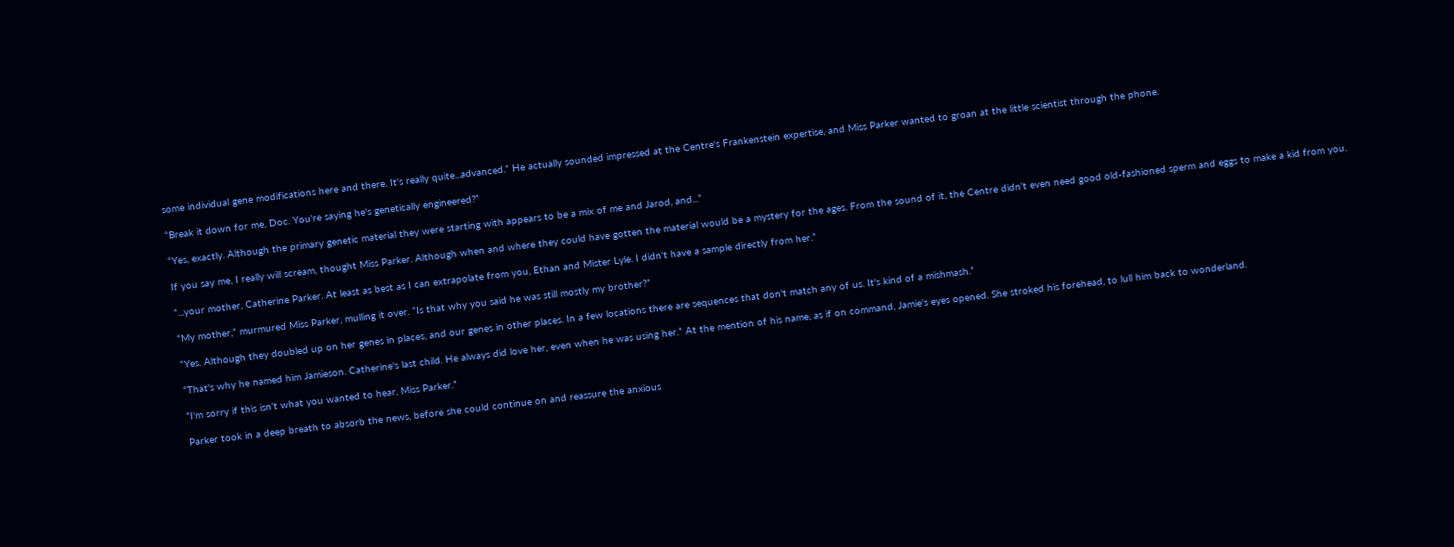some individual gene modifications here and there. It's really quite...advanced.” He actually sounded impressed at the Centre's Frankenstein expertise, and Miss Parker wanted to groan at the little scientist through the phone.

“Break it down for me, Doc. You're saying he's genetically engineered?”

“Yes, exactly. Although the primary genetic material they were starting with appears to be a mix of me and Jarod, and...”

If you say me, I really will scream, thought Miss Parker. Although when and where they could have gotten the material would be a mystery for the ages. From the sound of it, the Centre didn't even need good old-fashioned sperm and eggs to make a kid from you.

“...your mother, Catherine Parker. At least as best as I can extrapolate from you, Ethan and Mister Lyle. I didn't have a sample directly from her.”

“My mother,” murmured Miss Parker, mulling it over. “Is that why you said he was still mostly my brother?”

“Yes. Although they doubled up on her genes in places, and our genes in other places. In a few locations there are sequences that don't match any of us. It's kind of a mishmash.”

“That's why he named him Jamieson. Catherine's last child. He always did love her, even when he was using her.” At the mention of his name, as if on command, Jamie's eyes opened. She stroked his forehead, to lull him back to wonderland.

“I'm sorry if this isn't what you wanted to hear, Miss Parker.”

Parker took in a deep breath to absorb the news, before she could continue on and reassure the anxious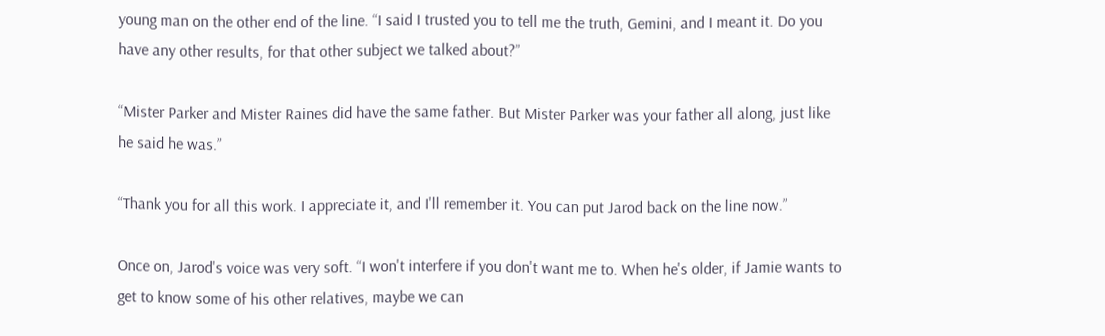young man on the other end of the line. “I said I trusted you to tell me the truth, Gemini, and I meant it. Do you have any other results, for that other subject we talked about?”

“Mister Parker and Mister Raines did have the same father. But Mister Parker was your father all along, just like he said he was.”

“Thank you for all this work. I appreciate it, and I'll remember it. You can put Jarod back on the line now.”

Once on, Jarod's voice was very soft. “I won't interfere if you don't want me to. When he's older, if Jamie wants to get to know some of his other relatives, maybe we can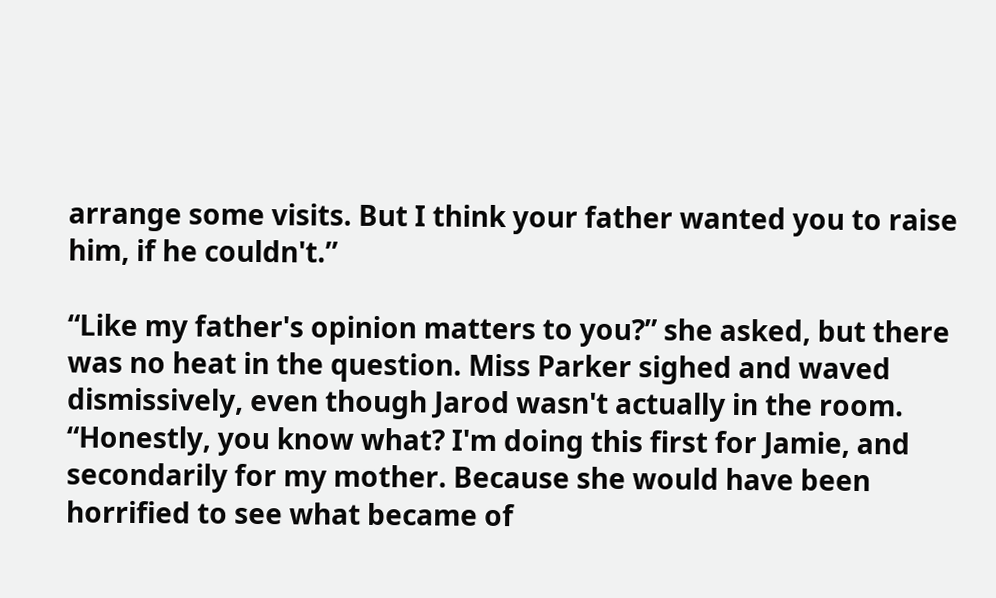arrange some visits. But I think your father wanted you to raise him, if he couldn't.”

“Like my father's opinion matters to you?” she asked, but there was no heat in the question. Miss Parker sighed and waved dismissively, even though Jarod wasn't actually in the room. “Honestly, you know what? I'm doing this first for Jamie, and secondarily for my mother. Because she would have been horrified to see what became of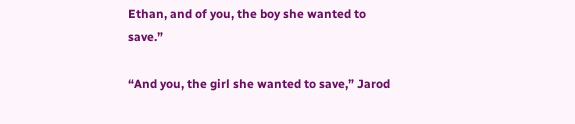Ethan, and of you, the boy she wanted to save.”

“And you, the girl she wanted to save,” Jarod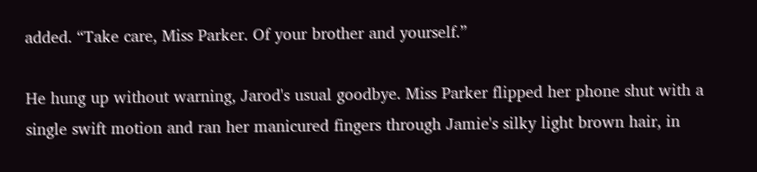added. “Take care, Miss Parker. Of your brother and yourself.”

He hung up without warning, Jarod's usual goodbye. Miss Parker flipped her phone shut with a single swift motion and ran her manicured fingers through Jamie's silky light brown hair, in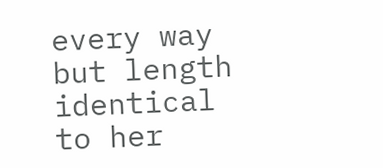every way but length identical to her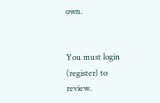own.


You must login (register) to review.